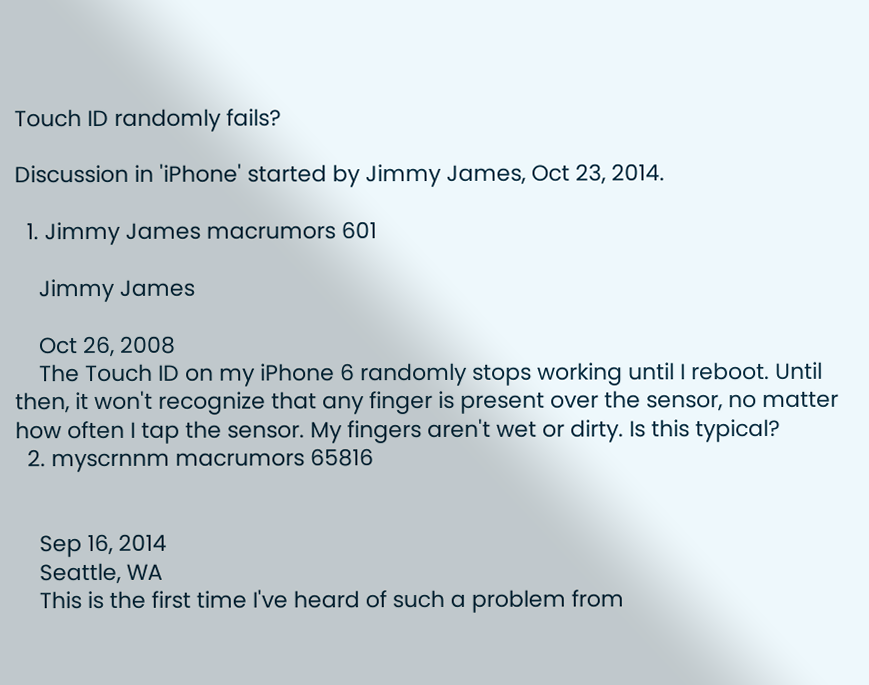Touch ID randomly fails?

Discussion in 'iPhone' started by Jimmy James, Oct 23, 2014.

  1. Jimmy James macrumors 601

    Jimmy James

    Oct 26, 2008
    The Touch ID on my iPhone 6 randomly stops working until I reboot. Until then, it won't recognize that any finger is present over the sensor, no matter how often I tap the sensor. My fingers aren't wet or dirty. Is this typical?
  2. myscrnnm macrumors 65816


    Sep 16, 2014
    Seattle, WA
    This is the first time I've heard of such a problem from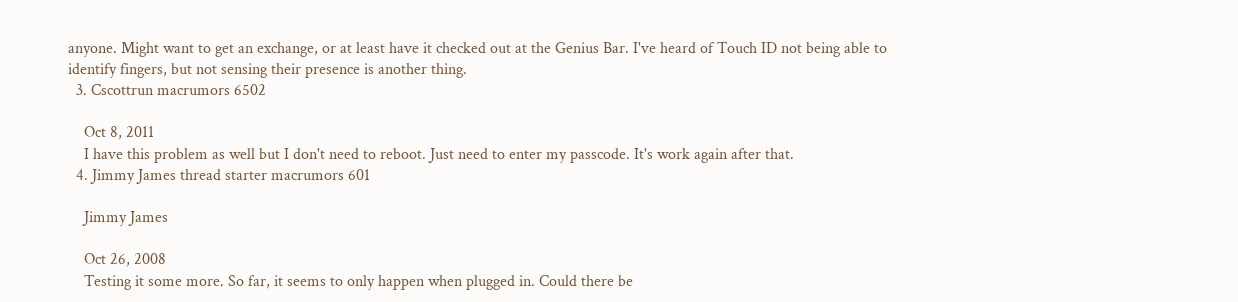anyone. Might want to get an exchange, or at least have it checked out at the Genius Bar. I've heard of Touch ID not being able to identify fingers, but not sensing their presence is another thing.
  3. Cscottrun macrumors 6502

    Oct 8, 2011
    I have this problem as well but I don't need to reboot. Just need to enter my passcode. It's work again after that.
  4. Jimmy James thread starter macrumors 601

    Jimmy James

    Oct 26, 2008
    Testing it some more. So far, it seems to only happen when plugged in. Could there be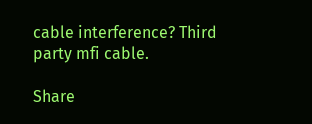cable interference? Third party mfi cable.

Share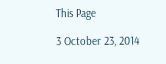This Page

3 October 23, 2014